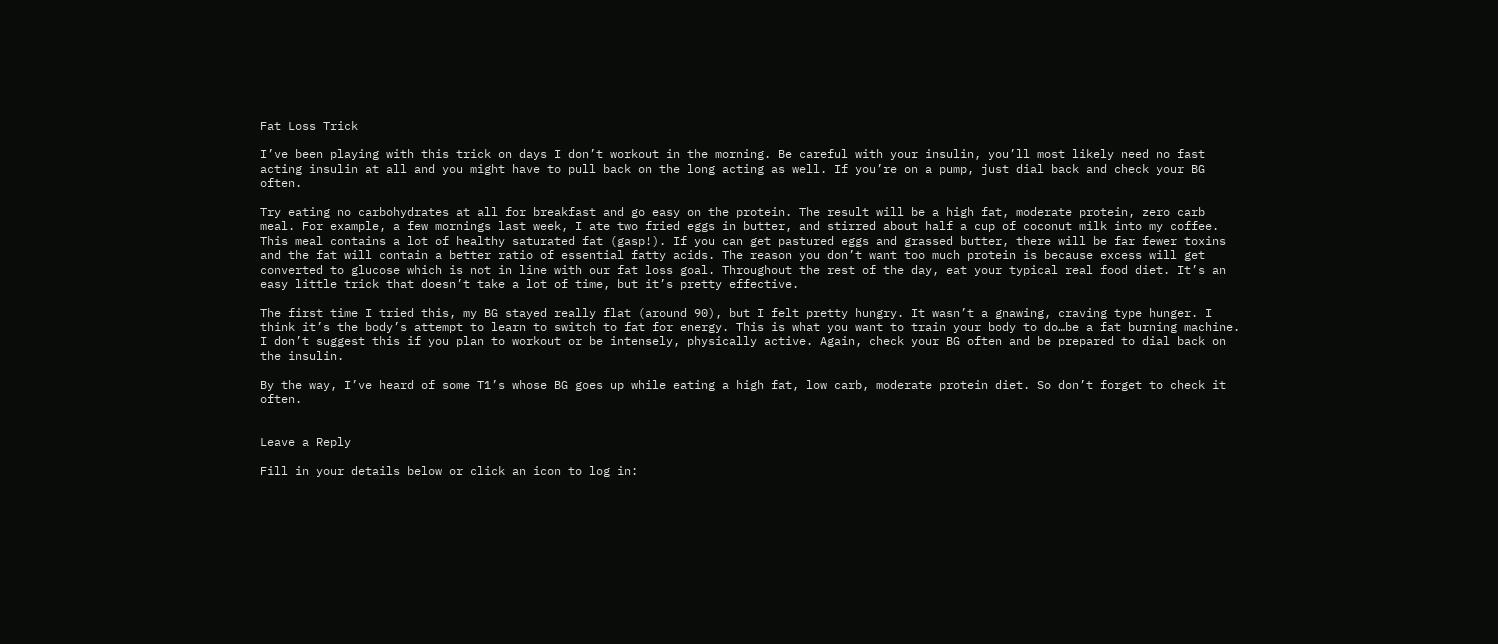Fat Loss Trick

I’ve been playing with this trick on days I don’t workout in the morning. Be careful with your insulin, you’ll most likely need no fast acting insulin at all and you might have to pull back on the long acting as well. If you’re on a pump, just dial back and check your BG often.

Try eating no carbohydrates at all for breakfast and go easy on the protein. The result will be a high fat, moderate protein, zero carb meal. For example, a few mornings last week, I ate two fried eggs in butter, and stirred about half a cup of coconut milk into my coffee. This meal contains a lot of healthy saturated fat (gasp!). If you can get pastured eggs and grassed butter, there will be far fewer toxins and the fat will contain a better ratio of essential fatty acids. The reason you don’t want too much protein is because excess will get converted to glucose which is not in line with our fat loss goal. Throughout the rest of the day, eat your typical real food diet. It’s an easy little trick that doesn’t take a lot of time, but it’s pretty effective.

The first time I tried this, my BG stayed really flat (around 90), but I felt pretty hungry. It wasn’t a gnawing, craving type hunger. I think it’s the body’s attempt to learn to switch to fat for energy. This is what you want to train your body to do…be a fat burning machine. I don’t suggest this if you plan to workout or be intensely, physically active. Again, check your BG often and be prepared to dial back on the insulin.

By the way, I’ve heard of some T1’s whose BG goes up while eating a high fat, low carb, moderate protein diet. So don’t forget to check it often.


Leave a Reply

Fill in your details below or click an icon to log in: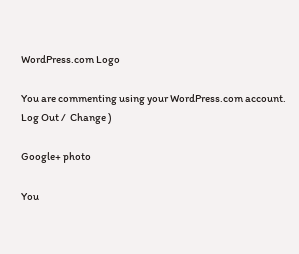WordPress.com Logo

You are commenting using your WordPress.com account. Log Out /  Change )

Google+ photo

You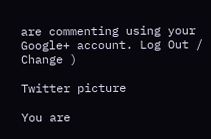are commenting using your Google+ account. Log Out /  Change )

Twitter picture

You are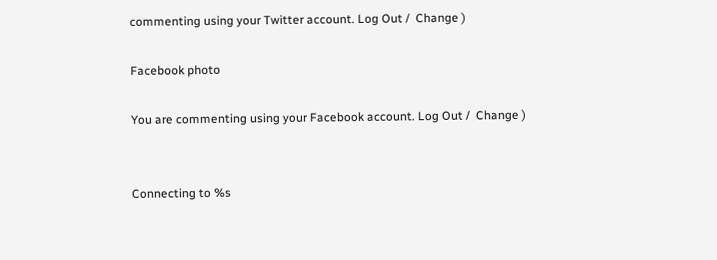commenting using your Twitter account. Log Out /  Change )

Facebook photo

You are commenting using your Facebook account. Log Out /  Change )


Connecting to %s